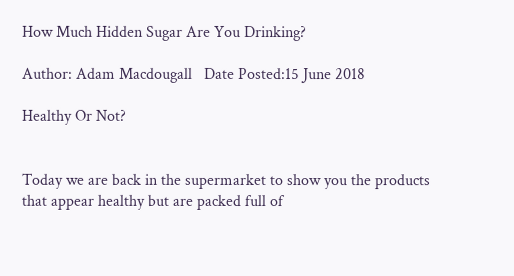How Much Hidden Sugar Are You Drinking?

Author: Adam Macdougall   Date Posted:15 June 2018

Healthy Or Not?


Today we are back in the supermarket to show you the products that appear healthy but are packed full of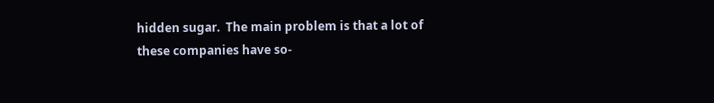hidden sugar.  The main problem is that a lot of these companies have so-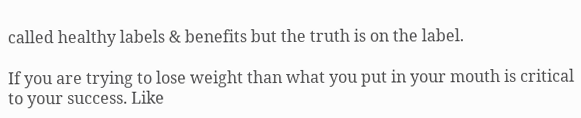called healthy labels & benefits but the truth is on the label.

If you are trying to lose weight than what you put in your mouth is critical to your success. Like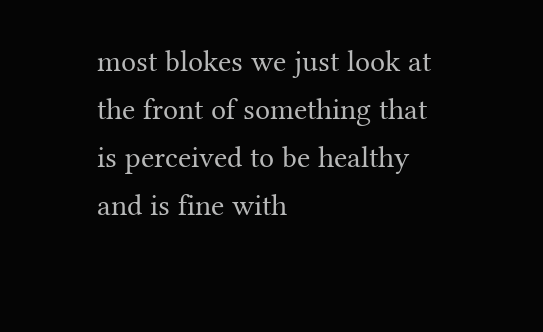most blokes we just look at the front of something that is perceived to be healthy and is fine with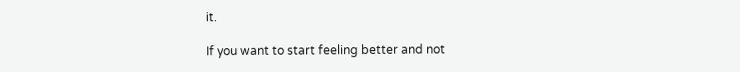it.

If you want to start feeling better and not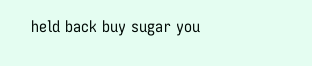held back buy sugar you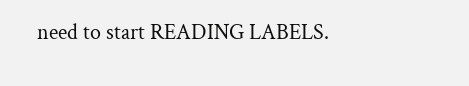need to start READING LABELS.